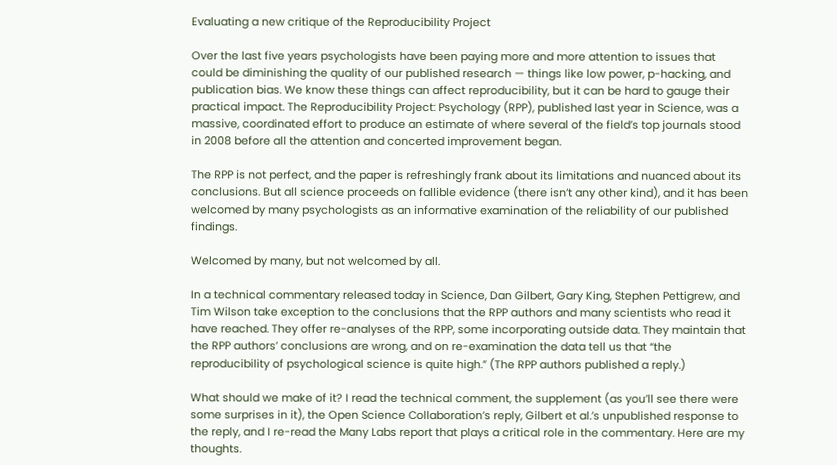Evaluating a new critique of the Reproducibility Project

Over the last five years psychologists have been paying more and more attention to issues that could be diminishing the quality of our published research — things like low power, p-hacking, and publication bias. We know these things can affect reproducibility, but it can be hard to gauge their practical impact. The Reproducibility Project: Psychology (RPP), published last year in Science, was a massive, coordinated effort to produce an estimate of where several of the field’s top journals stood in 2008 before all the attention and concerted improvement began.

The RPP is not perfect, and the paper is refreshingly frank about its limitations and nuanced about its conclusions. But all science proceeds on fallible evidence (there isn’t any other kind), and it has been welcomed by many psychologists as an informative examination of the reliability of our published findings.

Welcomed by many, but not welcomed by all.

In a technical commentary released today in Science, Dan Gilbert, Gary King, Stephen Pettigrew, and Tim Wilson take exception to the conclusions that the RPP authors and many scientists who read it have reached. They offer re-analyses of the RPP, some incorporating outside data. They maintain that the RPP authors’ conclusions are wrong, and on re-examination the data tell us that “the reproducibility of psychological science is quite high.” (The RPP authors published a reply.)

What should we make of it? I read the technical comment, the supplement (as you’ll see there were some surprises in it), the Open Science Collaboration’s reply, Gilbert et al.’s unpublished response to the reply, and I re-read the Many Labs report that plays a critical role in the commentary. Here are my thoughts.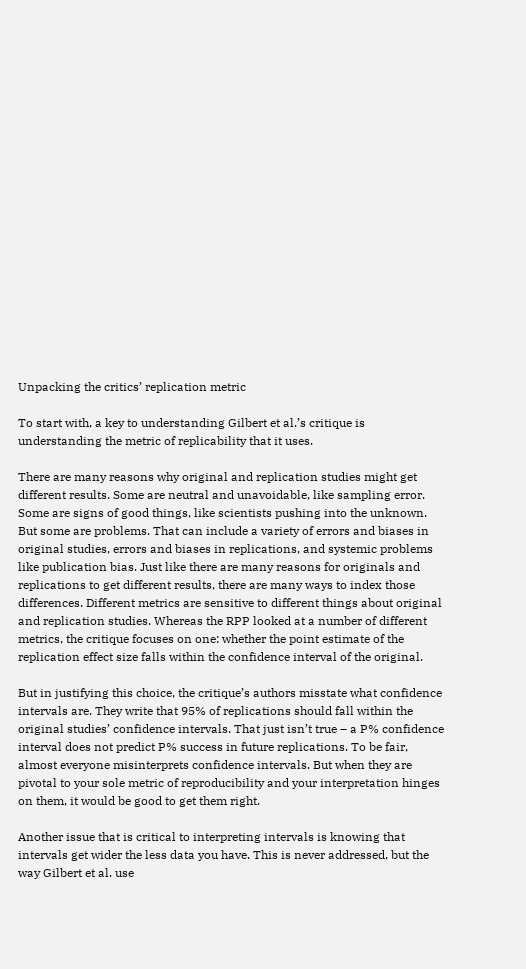Unpacking the critics’ replication metric

To start with, a key to understanding Gilbert et al.’s critique is understanding the metric of replicability that it uses.

There are many reasons why original and replication studies might get different results. Some are neutral and unavoidable, like sampling error. Some are signs of good things, like scientists pushing into the unknown. But some are problems. That can include a variety of errors and biases in original studies, errors and biases in replications, and systemic problems like publication bias. Just like there are many reasons for originals and replications to get different results, there are many ways to index those differences. Different metrics are sensitive to different things about original and replication studies. Whereas the RPP looked at a number of different metrics, the critique focuses on one: whether the point estimate of the replication effect size falls within the confidence interval of the original.

But in justifying this choice, the critique’s authors misstate what confidence intervals are. They write that 95% of replications should fall within the original studies’ confidence intervals. That just isn’t true – a P% confidence interval does not predict P% success in future replications. To be fair, almost everyone misinterprets confidence intervals. But when they are pivotal to your sole metric of reproducibility and your interpretation hinges on them, it would be good to get them right.

Another issue that is critical to interpreting intervals is knowing that intervals get wider the less data you have. This is never addressed, but the way Gilbert et al. use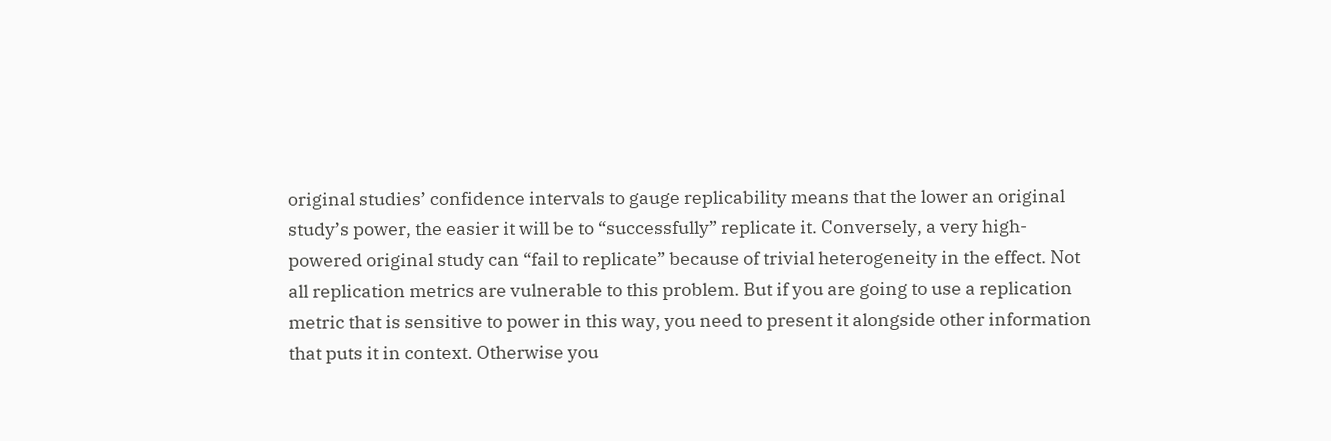original studies’ confidence intervals to gauge replicability means that the lower an original study’s power, the easier it will be to “successfully” replicate it. Conversely, a very high-powered original study can “fail to replicate” because of trivial heterogeneity in the effect. Not all replication metrics are vulnerable to this problem. But if you are going to use a replication metric that is sensitive to power in this way, you need to present it alongside other information that puts it in context. Otherwise you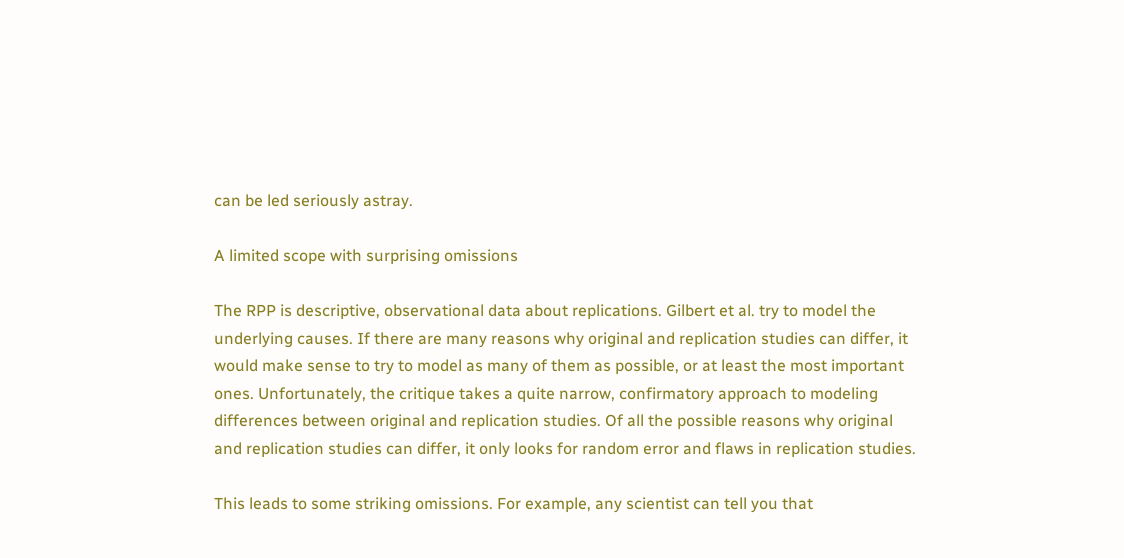can be led seriously astray.

A limited scope with surprising omissions

The RPP is descriptive, observational data about replications. Gilbert et al. try to model the underlying causes. If there are many reasons why original and replication studies can differ, it would make sense to try to model as many of them as possible, or at least the most important ones. Unfortunately, the critique takes a quite narrow, confirmatory approach to modeling differences between original and replication studies. Of all the possible reasons why original and replication studies can differ, it only looks for random error and flaws in replication studies.

This leads to some striking omissions. For example, any scientist can tell you that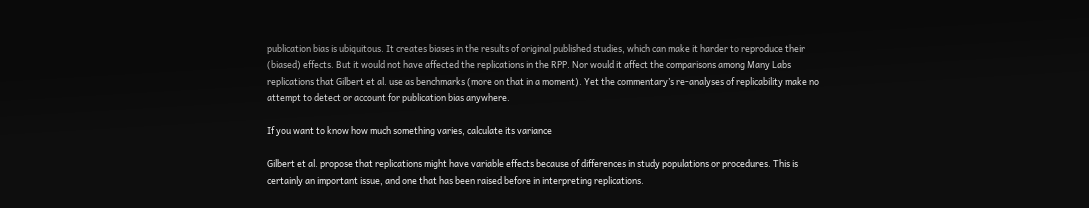publication bias is ubiquitous. It creates biases in the results of original published studies, which can make it harder to reproduce their (biased) effects. But it would not have affected the replications in the RPP. Nor would it affect the comparisons among Many Labs replications that Gilbert et al. use as benchmarks (more on that in a moment). Yet the commentary’s re-analyses of replicability make no attempt to detect or account for publication bias anywhere.

If you want to know how much something varies, calculate its variance

Gilbert et al. propose that replications might have variable effects because of differences in study populations or procedures. This is certainly an important issue, and one that has been raised before in interpreting replications.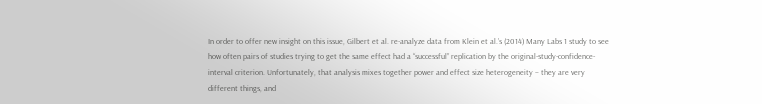In order to offer new insight on this issue, Gilbert et al. re-analyze data from Klein et al.’s (2014) Many Labs 1 study to see how often pairs of studies trying to get the same effect had a “successful” replication by the original-study-confidence-interval criterion. Unfortunately, that analysis mixes together power and effect size heterogeneity – they are very different things, and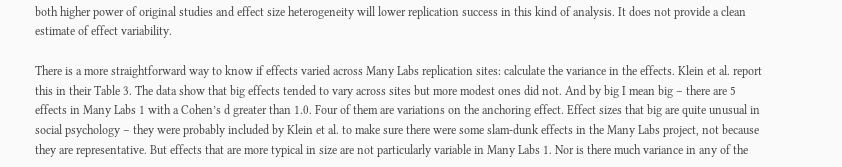both higher power of original studies and effect size heterogeneity will lower replication success in this kind of analysis. It does not provide a clean estimate of effect variability.

There is a more straightforward way to know if effects varied across Many Labs replication sites: calculate the variance in the effects. Klein et al. report this in their Table 3. The data show that big effects tended to vary across sites but more modest ones did not. And by big I mean big – there are 5 effects in Many Labs 1 with a Cohen’s d greater than 1.0. Four of them are variations on the anchoring effect. Effect sizes that big are quite unusual in social psychology – they were probably included by Klein et al. to make sure there were some slam-dunk effects in the Many Labs project, not because they are representative. But effects that are more typical in size are not particularly variable in Many Labs 1. Nor is there much variance in any of the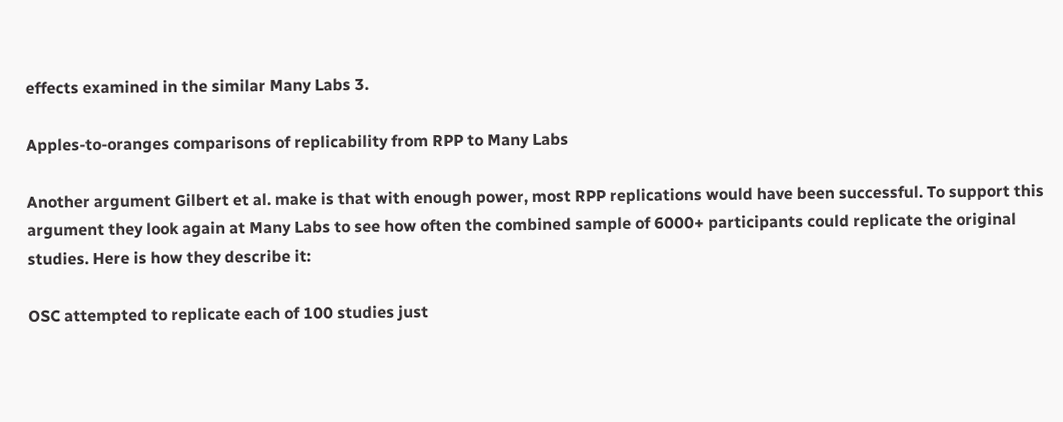effects examined in the similar Many Labs 3.

Apples-to-oranges comparisons of replicability from RPP to Many Labs

Another argument Gilbert et al. make is that with enough power, most RPP replications would have been successful. To support this argument they look again at Many Labs to see how often the combined sample of 6000+ participants could replicate the original studies. Here is how they describe it:

OSC attempted to replicate each of 100 studies just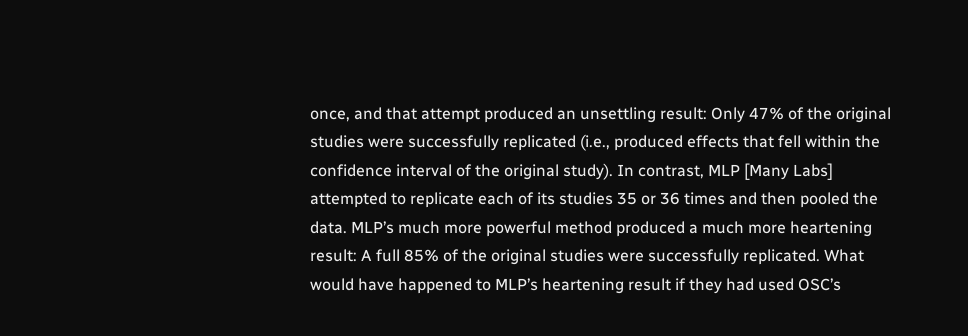once, and that attempt produced an unsettling result: Only 47% of the original studies were successfully replicated (i.e., produced effects that fell within the confidence interval of the original study). In contrast, MLP [Many Labs] attempted to replicate each of its studies 35 or 36 times and then pooled the data. MLP’s much more powerful method produced a much more heartening result: A full 85% of the original studies were successfully replicated. What would have happened to MLP’s heartening result if they had used OSC’s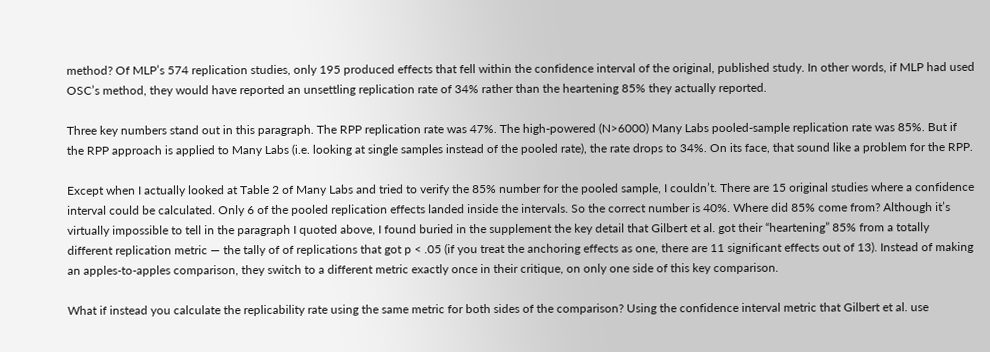method? Of MLP’s 574 replication studies, only 195 produced effects that fell within the confidence interval of the original, published study. In other words, if MLP had used OSC’s method, they would have reported an unsettling replication rate of 34% rather than the heartening 85% they actually reported.

Three key numbers stand out in this paragraph. The RPP replication rate was 47%. The high-powered (N>6000) Many Labs pooled-sample replication rate was 85%. But if the RPP approach is applied to Many Labs (i.e. looking at single samples instead of the pooled rate), the rate drops to 34%. On its face, that sound like a problem for the RPP.

Except when I actually looked at Table 2 of Many Labs and tried to verify the 85% number for the pooled sample, I couldn’t. There are 15 original studies where a confidence interval could be calculated. Only 6 of the pooled replication effects landed inside the intervals. So the correct number is 40%. Where did 85% come from? Although it’s virtually impossible to tell in the paragraph I quoted above, I found buried in the supplement the key detail that Gilbert et al. got their “heartening” 85% from a totally different replication metric — the tally of of replications that got p < .05 (if you treat the anchoring effects as one, there are 11 significant effects out of 13). Instead of making an apples-to-apples comparison, they switch to a different metric exactly once in their critique, on only one side of this key comparison.

What if instead you calculate the replicability rate using the same metric for both sides of the comparison? Using the confidence interval metric that Gilbert et al. use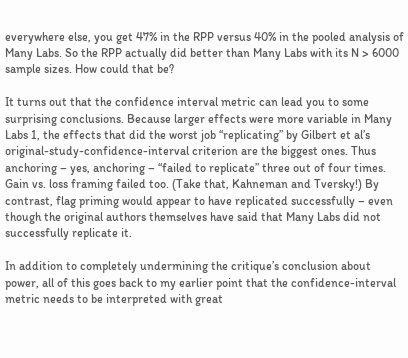everywhere else, you get 47% in the RPP versus 40% in the pooled analysis of Many Labs. So the RPP actually did better than Many Labs with its N > 6000 sample sizes. How could that be?

It turns out that the confidence interval metric can lead you to some surprising conclusions. Because larger effects were more variable in Many Labs 1, the effects that did the worst job “replicating” by Gilbert et al’s original-study-confidence-interval criterion are the biggest ones. Thus anchoring – yes, anchoring – “failed to replicate” three out of four times. Gain vs. loss framing failed too. (Take that, Kahneman and Tversky!) By contrast, flag priming would appear to have replicated successfully – even though the original authors themselves have said that Many Labs did not successfully replicate it.

In addition to completely undermining the critique’s conclusion about power, all of this goes back to my earlier point that the confidence-interval metric needs to be interpreted with great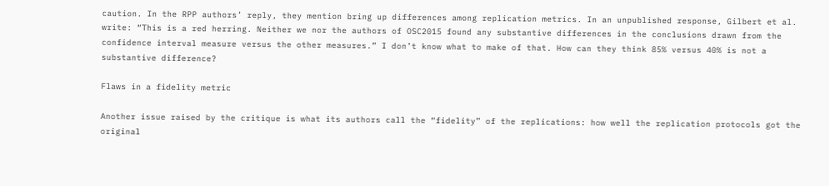caution. In the RPP authors’ reply, they mention bring up differences among replication metrics. In an unpublished response, Gilbert et al. write: “This is a red herring. Neither we nor the authors of OSC2015 found any substantive differences in the conclusions drawn from the confidence interval measure versus the other measures.” I don’t know what to make of that. How can they think 85% versus 40% is not a substantive difference?

Flaws in a fidelity metric

Another issue raised by the critique is what its authors call the “fidelity” of the replications: how well the replication protocols got the original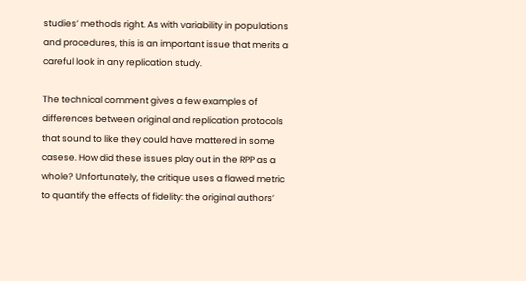studies’ methods right. As with variability in populations and procedures, this is an important issue that merits a careful look in any replication study.

The technical comment gives a few examples of differences between original and replication protocols that sound to like they could have mattered in some casese. How did these issues play out in the RPP as a whole? Unfortunately, the critique uses a flawed metric to quantify the effects of fidelity: the original authors’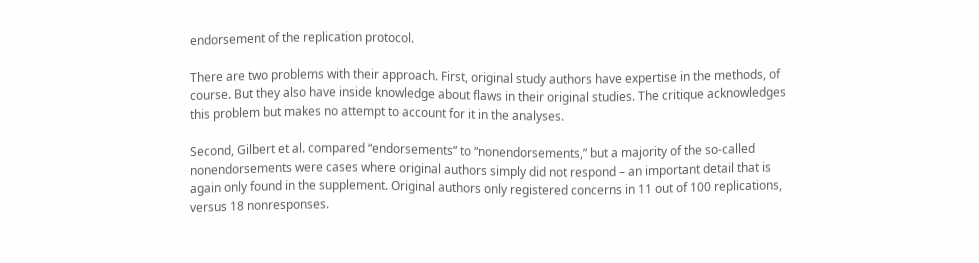endorsement of the replication protocol.

There are two problems with their approach. First, original study authors have expertise in the methods, of course. But they also have inside knowledge about flaws in their original studies. The critique acknowledges this problem but makes no attempt to account for it in the analyses.

Second, Gilbert et al. compared “endorsements” to “nonendorsements,” but a majority of the so-called nonendorsements were cases where original authors simply did not respond – an important detail that is again only found in the supplement. Original authors only registered concerns in 11 out of 100 replications, versus 18 nonresponses.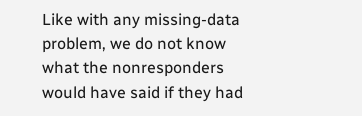Like with any missing-data problem, we do not know what the nonresponders would have said if they had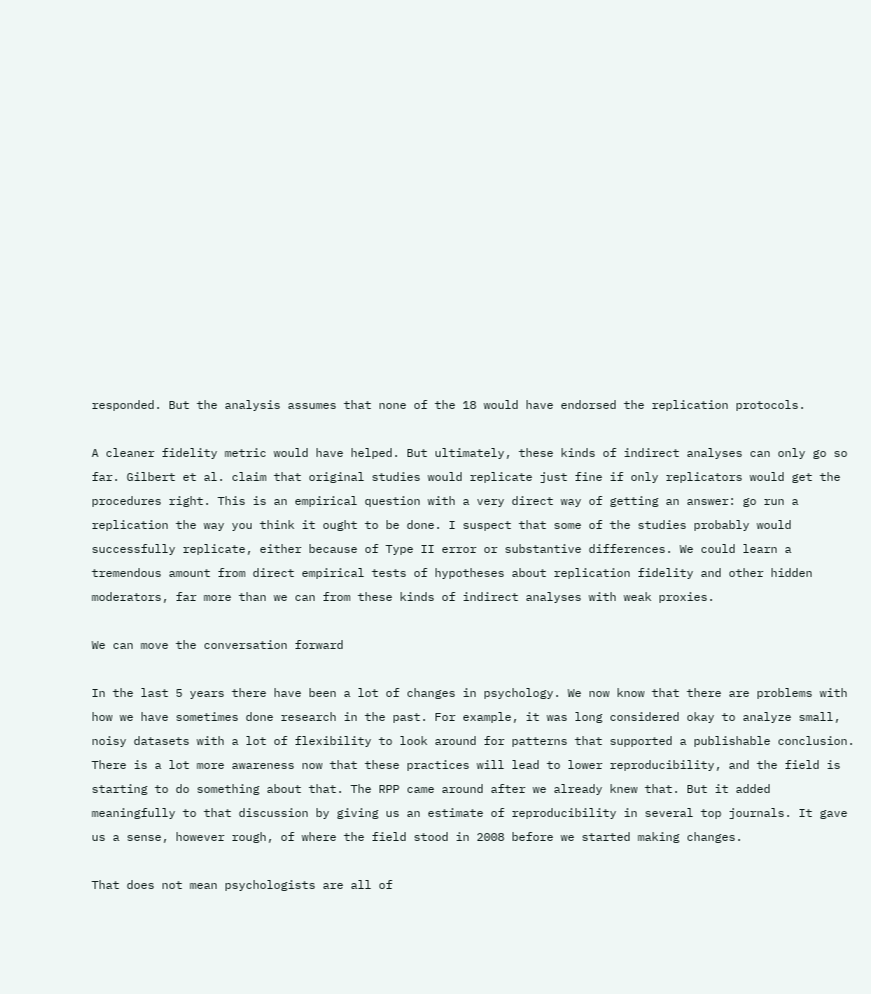responded. But the analysis assumes that none of the 18 would have endorsed the replication protocols.

A cleaner fidelity metric would have helped. But ultimately, these kinds of indirect analyses can only go so far. Gilbert et al. claim that original studies would replicate just fine if only replicators would get the procedures right. This is an empirical question with a very direct way of getting an answer: go run a replication the way you think it ought to be done. I suspect that some of the studies probably would successfully replicate, either because of Type II error or substantive differences. We could learn a tremendous amount from direct empirical tests of hypotheses about replication fidelity and other hidden moderators, far more than we can from these kinds of indirect analyses with weak proxies.

We can move the conversation forward

In the last 5 years there have been a lot of changes in psychology. We now know that there are problems with how we have sometimes done research in the past. For example, it was long considered okay to analyze small, noisy datasets with a lot of flexibility to look around for patterns that supported a publishable conclusion. There is a lot more awareness now that these practices will lead to lower reproducibility, and the field is starting to do something about that. The RPP came around after we already knew that. But it added meaningfully to that discussion by giving us an estimate of reproducibility in several top journals. It gave us a sense, however rough, of where the field stood in 2008 before we started making changes.

That does not mean psychologists are all of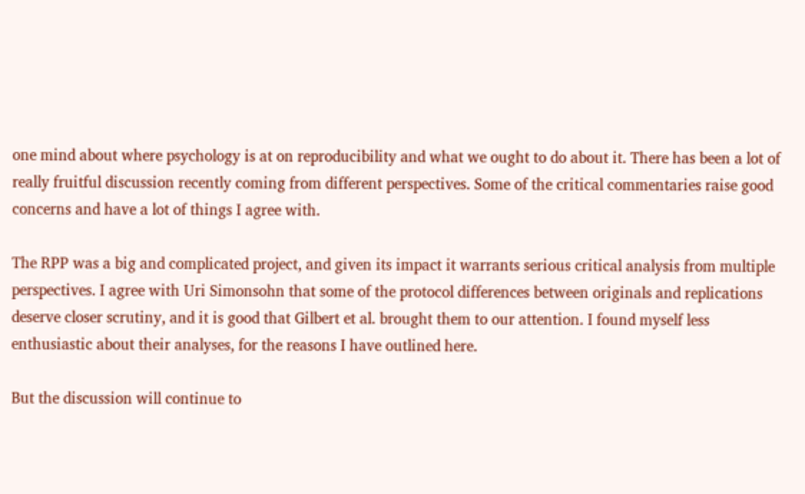one mind about where psychology is at on reproducibility and what we ought to do about it. There has been a lot of really fruitful discussion recently coming from different perspectives. Some of the critical commentaries raise good concerns and have a lot of things I agree with.

The RPP was a big and complicated project, and given its impact it warrants serious critical analysis from multiple perspectives. I agree with Uri Simonsohn that some of the protocol differences between originals and replications deserve closer scrutiny, and it is good that Gilbert et al. brought them to our attention. I found myself less enthusiastic about their analyses, for the reasons I have outlined here.

But the discussion will continue to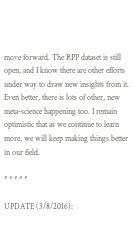move forward. The RPP dataset is still open, and I know there are other efforts under way to draw new insights from it. Even better, there is lots of other, new meta-science happening too. I remain optimistic that as we continue to learn more, we will keep making things better in our field.

* * * * *

UPDATE (3/8/2016):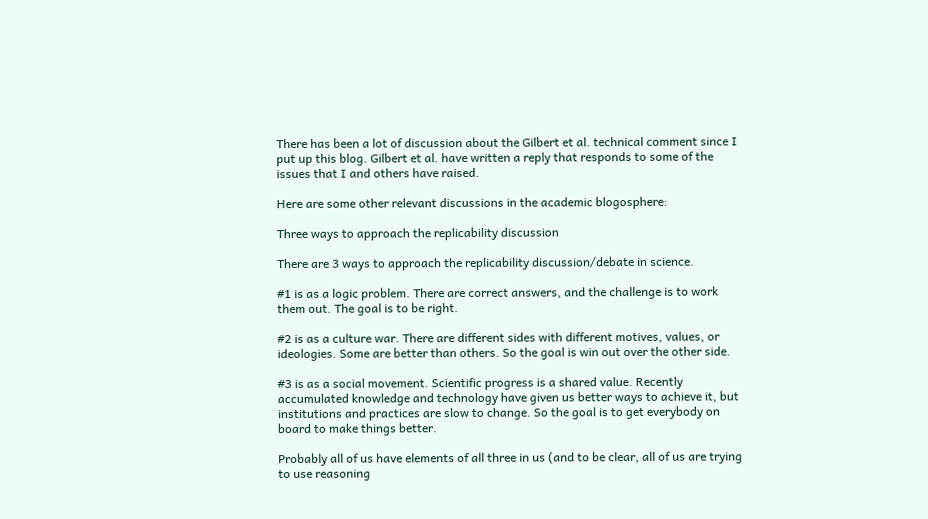There has been a lot of discussion about the Gilbert et al. technical comment since I put up this blog. Gilbert et al. have written a reply that responds to some of the issues that I and others have raised.

Here are some other relevant discussions in the academic blogosphere:

Three ways to approach the replicability discussion

There are 3 ways to approach the replicability discussion/debate in science.

#1 is as a logic problem. There are correct answers, and the challenge is to work them out. The goal is to be right.

#2 is as a culture war. There are different sides with different motives, values, or ideologies. Some are better than others. So the goal is win out over the other side.

#3 is as a social movement. Scientific progress is a shared value. Recently accumulated knowledge and technology have given us better ways to achieve it, but institutions and practices are slow to change. So the goal is to get everybody on board to make things better.

Probably all of us have elements of all three in us (and to be clear, all of us are trying to use reasoning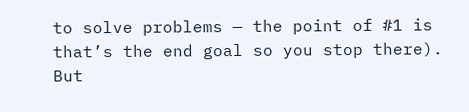to solve problems — the point of #1 is that’s the end goal so you stop there). But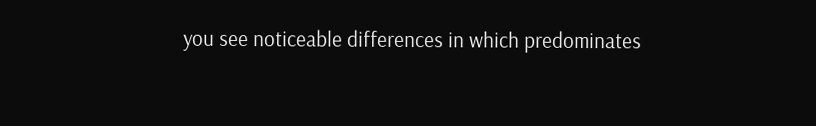you see noticeable differences in which predominates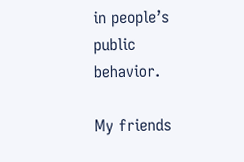in people’s public behavior.

My friends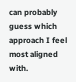can probably guess which approach I feel most aligned with.